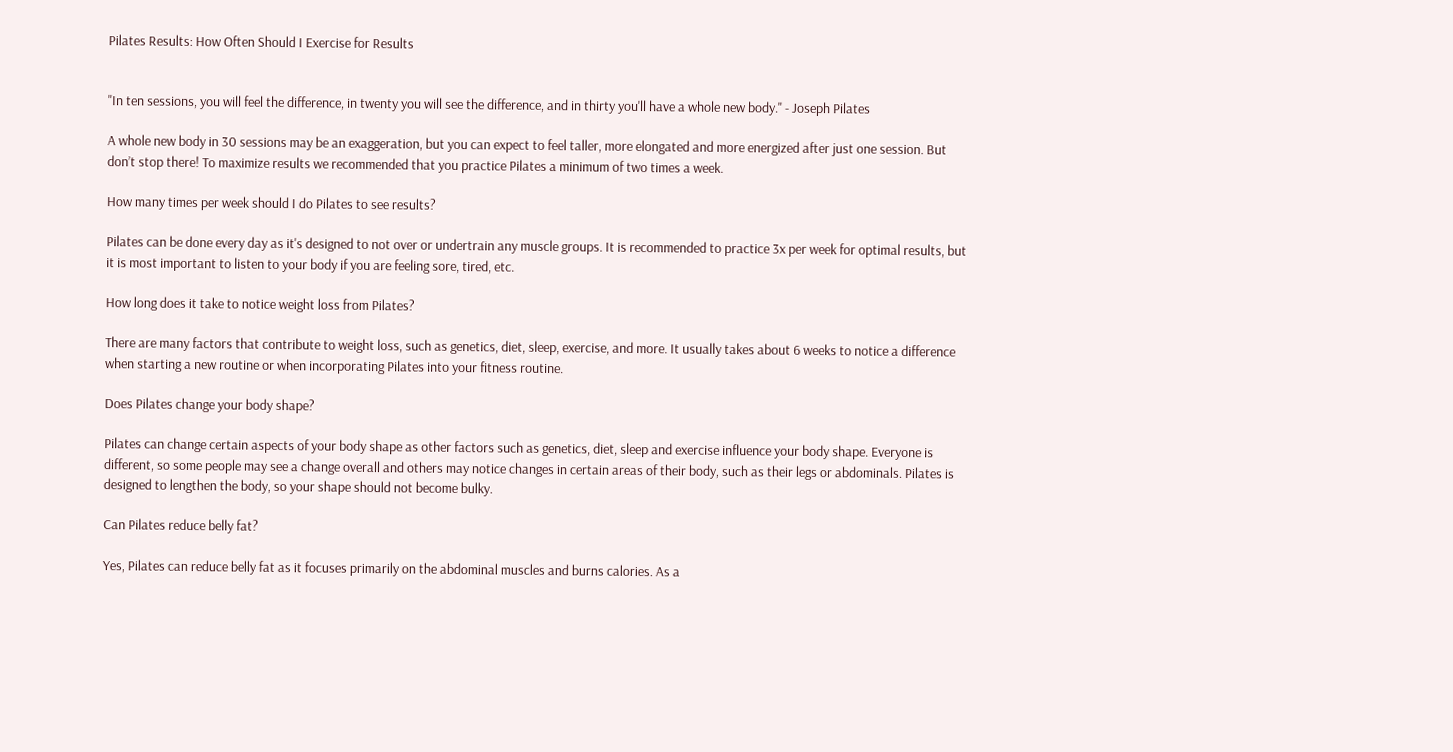Pilates Results: How Often Should I Exercise for Results


"In ten sessions, you will feel the difference, in twenty you will see the difference, and in thirty you'll have a whole new body." - Joseph Pilates

A whole new body in 30 sessions may be an exaggeration, but you can expect to feel taller, more elongated and more energized after just one session. But don’t stop there! To maximize results we recommended that you practice Pilates a minimum of two times a week.

How many times per week should I do Pilates to see results?

Pilates can be done every day as it's designed to not over or undertrain any muscle groups. It is recommended to practice 3x per week for optimal results, but it is most important to listen to your body if you are feeling sore, tired, etc.

How long does it take to notice weight loss from Pilates?

There are many factors that contribute to weight loss, such as genetics, diet, sleep, exercise, and more. It usually takes about 6 weeks to notice a difference when starting a new routine or when incorporating Pilates into your fitness routine.

Does Pilates change your body shape?

Pilates can change certain aspects of your body shape as other factors such as genetics, diet, sleep and exercise influence your body shape. Everyone is different, so some people may see a change overall and others may notice changes in certain areas of their body, such as their legs or abdominals. Pilates is designed to lengthen the body, so your shape should not become bulky.

Can Pilates reduce belly fat?

Yes, Pilates can reduce belly fat as it focuses primarily on the abdominal muscles and burns calories. As a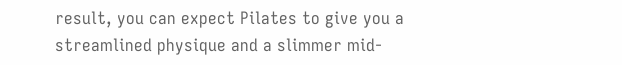result, you can expect Pilates to give you a streamlined physique and a slimmer mid-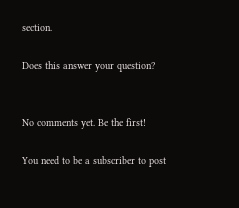section.

Does this answer your question?


No comments yet. Be the first!

You need to be a subscriber to post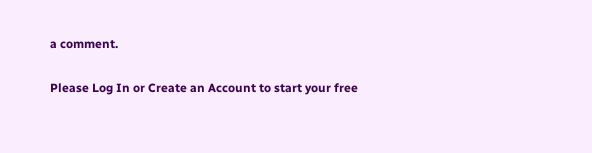a comment.

Please Log In or Create an Account to start your free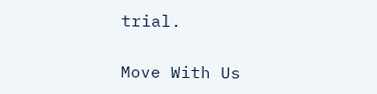trial.

Move With Us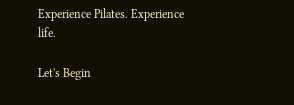Experience Pilates. Experience life.

Let's Begin